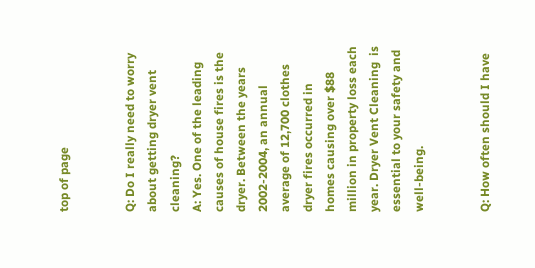top of page


Q: Do I really need to worry about getting dryer vent cleaning?
A: Yes. One of the leading causes of house fires is the dryer. Between the years 2002-2004, an annual average of 12,700 clothes dryer fires occurred in homes causing over $88 million in property loss each year. Dryer Vent Cleaning  is essential to your safety and well-being.


Q: How often should I have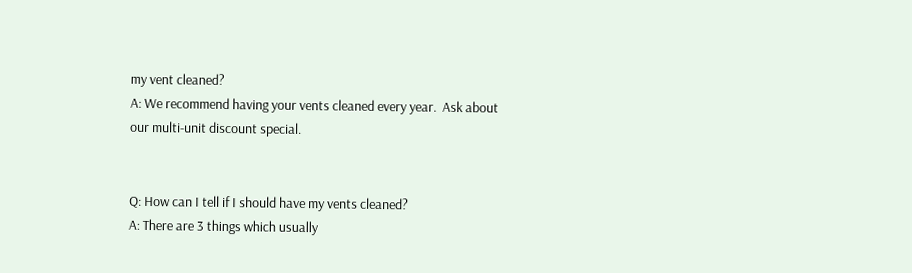my vent cleaned?
A: We recommend having your vents cleaned every year.  Ask about our multi-unit discount special.


Q: How can I tell if I should have my vents cleaned?
A: There are 3 things which usually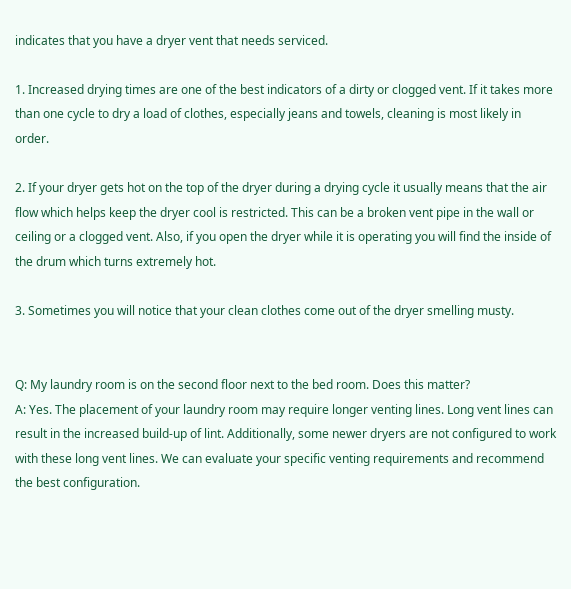indicates that you have a dryer vent that needs serviced.

1. Increased drying times are one of the best indicators of a dirty or clogged vent. If it takes more than one cycle to dry a load of clothes, especially jeans and towels, cleaning is most likely in order.

2. If your dryer gets hot on the top of the dryer during a drying cycle it usually means that the air flow which helps keep the dryer cool is restricted. This can be a broken vent pipe in the wall or ceiling or a clogged vent. Also, if you open the dryer while it is operating you will find the inside of the drum which turns extremely hot.

3. Sometimes you will notice that your clean clothes come out of the dryer smelling musty.


Q: My laundry room is on the second floor next to the bed room. Does this matter?
A: Yes. The placement of your laundry room may require longer venting lines. Long vent lines can result in the increased build-up of lint. Additionally, some newer dryers are not configured to work with these long vent lines. We can evaluate your specific venting requirements and recommend the best configuration.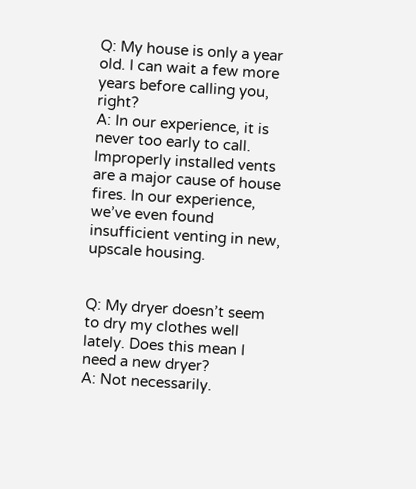Q: My house is only a year old. I can wait a few more years before calling you, right?
A: In our experience, it is never too early to call. Improperly installed vents are a major cause of house fires. In our experience, we’ve even found insufficient venting in new, upscale housing.


Q: My dryer doesn’t seem to dry my clothes well lately. Does this mean I need a new dryer?
A: Not necessarily.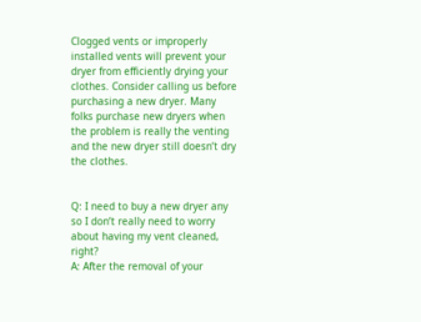Clogged vents or improperly installed vents will prevent your dryer from efficiently drying your clothes. Consider calling us before purchasing a new dryer. Many folks purchase new dryers when the problem is really the venting and the new dryer still doesn’t dry the clothes.


Q: I need to buy a new dryer any so I don’t really need to worry about having my vent cleaned, right?
A: After the removal of your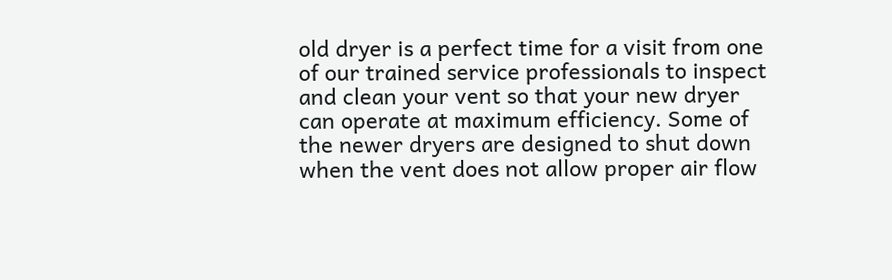old dryer is a perfect time for a visit from one of our trained service professionals to inspect and clean your vent so that your new dryer can operate at maximum efficiency. Some of the newer dryers are designed to shut down when the vent does not allow proper air flow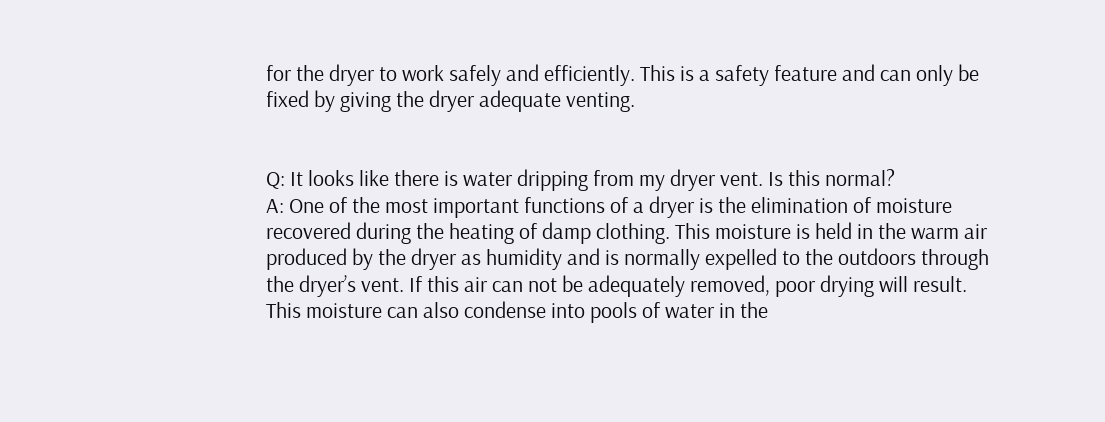for the dryer to work safely and efficiently. This is a safety feature and can only be fixed by giving the dryer adequate venting.


Q: It looks like there is water dripping from my dryer vent. Is this normal?
A: One of the most important functions of a dryer is the elimination of moisture recovered during the heating of damp clothing. This moisture is held in the warm air produced by the dryer as humidity and is normally expelled to the outdoors through the dryer’s vent. If this air can not be adequately removed, poor drying will result. This moisture can also condense into pools of water in the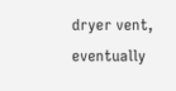dryer vent, eventually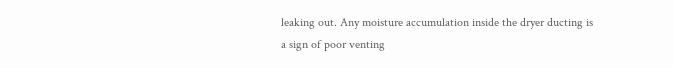leaking out. Any moisture accumulation inside the dryer ducting is a sign of poor venting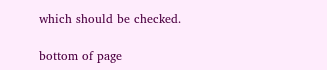which should be checked.

bottom of page